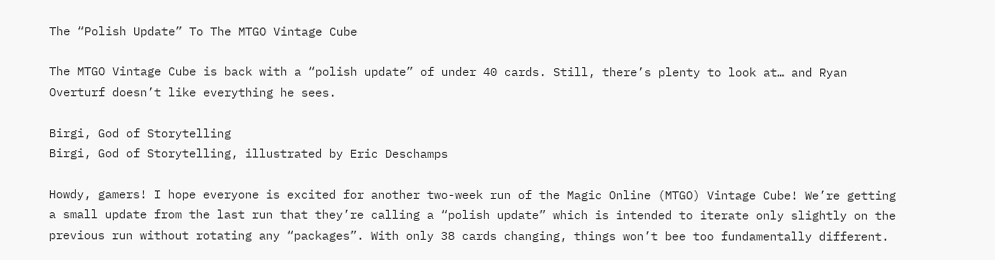The “Polish Update” To The MTGO Vintage Cube

The MTGO Vintage Cube is back with a “polish update” of under 40 cards. Still, there’s plenty to look at… and Ryan Overturf doesn’t like everything he sees.

Birgi, God of Storytelling
Birgi, God of Storytelling, illustrated by Eric Deschamps

Howdy, gamers! I hope everyone is excited for another two-week run of the Magic Online (MTGO) Vintage Cube! We’re getting a small update from the last run that they’re calling a “polish update” which is intended to iterate only slightly on the previous run without rotating any “packages”. With only 38 cards changing, things won’t bee too fundamentally different.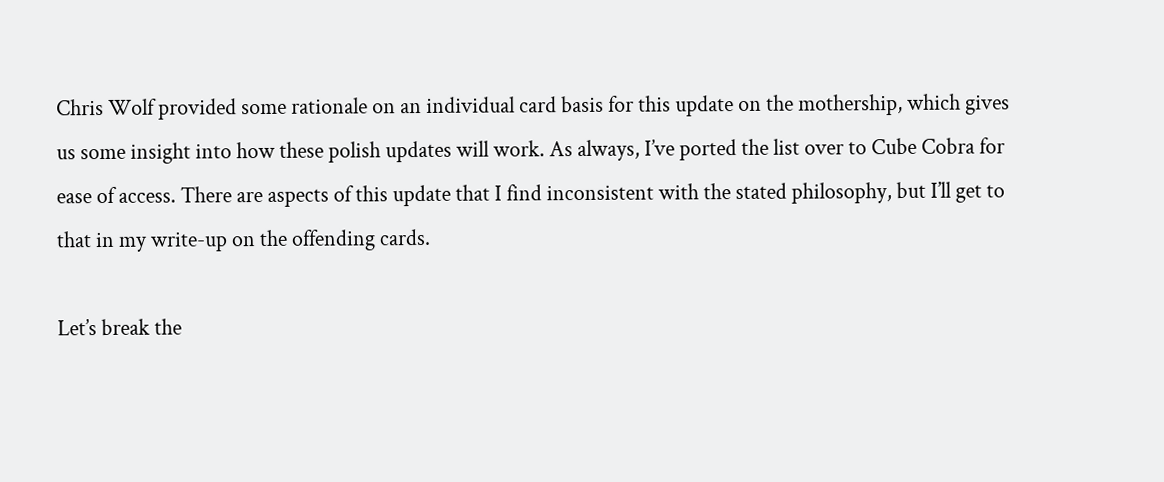Chris Wolf provided some rationale on an individual card basis for this update on the mothership, which gives us some insight into how these polish updates will work. As always, I’ve ported the list over to Cube Cobra for ease of access. There are aspects of this update that I find inconsistent with the stated philosophy, but I’ll get to that in my write-up on the offending cards.

Let’s break the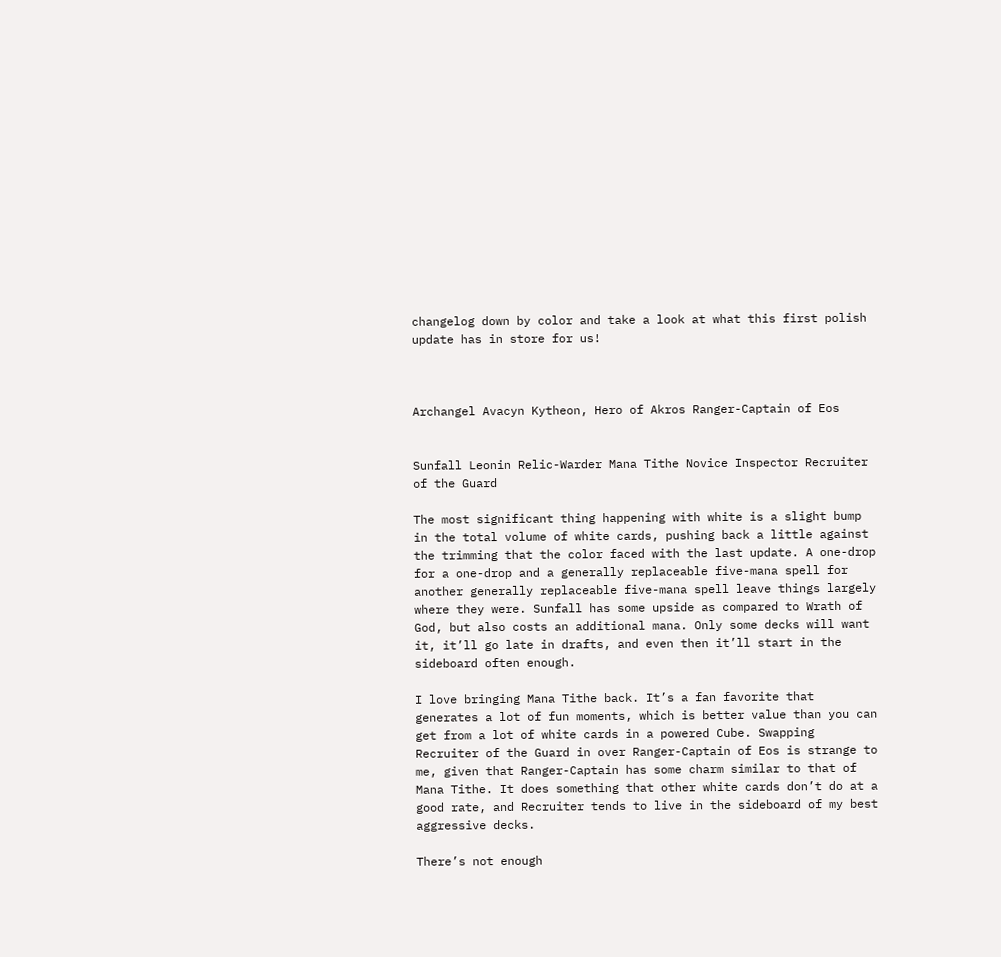changelog down by color and take a look at what this first polish update has in store for us!



Archangel Avacyn Kytheon, Hero of Akros Ranger-Captain of Eos


Sunfall Leonin Relic-Warder Mana Tithe Novice Inspector Recruiter of the Guard

The most significant thing happening with white is a slight bump in the total volume of white cards, pushing back a little against the trimming that the color faced with the last update. A one-drop for a one-drop and a generally replaceable five-mana spell for another generally replaceable five-mana spell leave things largely where they were. Sunfall has some upside as compared to Wrath of God, but also costs an additional mana. Only some decks will want it, it’ll go late in drafts, and even then it’ll start in the sideboard often enough.

I love bringing Mana Tithe back. It’s a fan favorite that generates a lot of fun moments, which is better value than you can get from a lot of white cards in a powered Cube. Swapping Recruiter of the Guard in over Ranger-Captain of Eos is strange to me, given that Ranger-Captain has some charm similar to that of Mana Tithe. It does something that other white cards don’t do at a good rate, and Recruiter tends to live in the sideboard of my best aggressive decks.

There’s not enough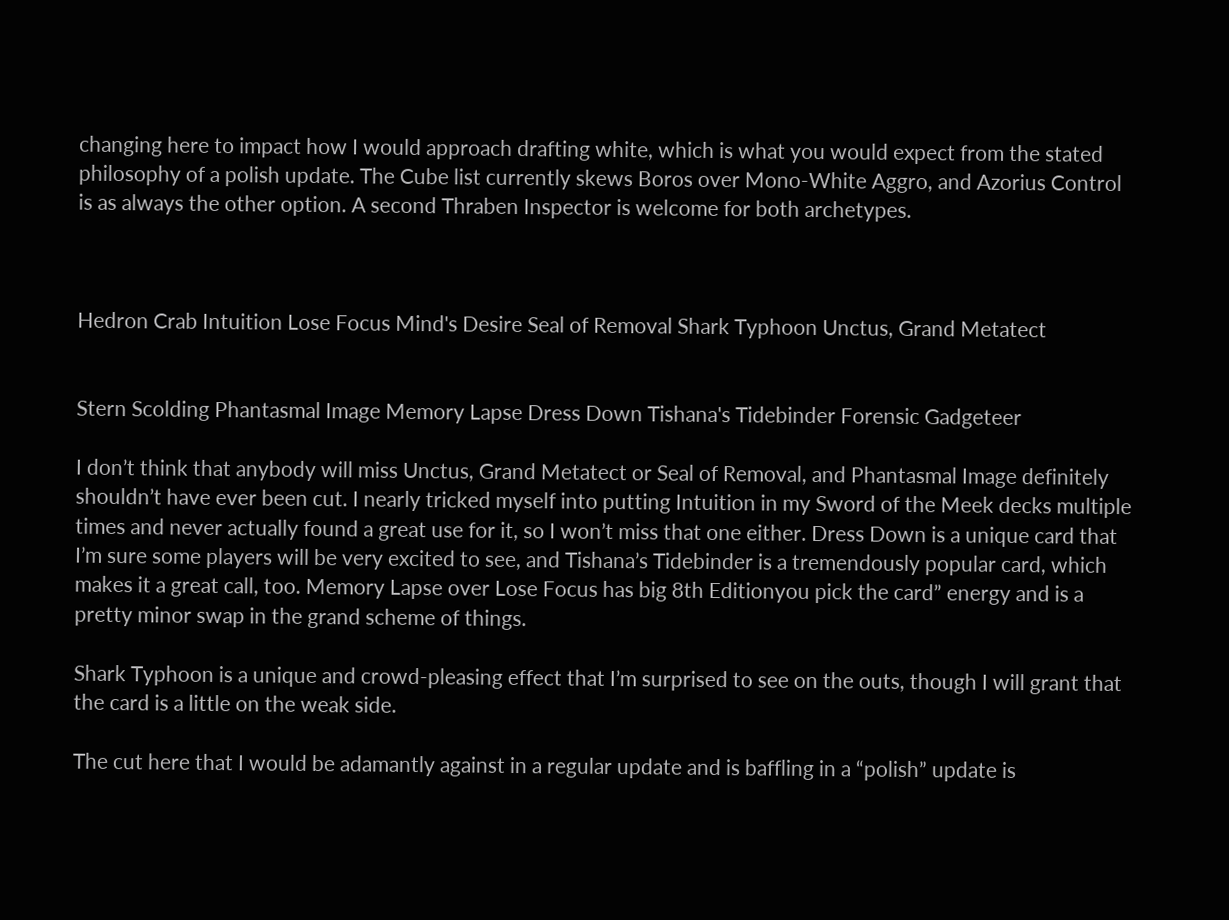changing here to impact how I would approach drafting white, which is what you would expect from the stated philosophy of a polish update. The Cube list currently skews Boros over Mono-White Aggro, and Azorius Control is as always the other option. A second Thraben Inspector is welcome for both archetypes.



Hedron Crab Intuition Lose Focus Mind's Desire Seal of Removal Shark Typhoon Unctus, Grand Metatect


Stern Scolding Phantasmal Image Memory Lapse Dress Down Tishana's Tidebinder Forensic Gadgeteer

I don’t think that anybody will miss Unctus, Grand Metatect or Seal of Removal, and Phantasmal Image definitely shouldn’t have ever been cut. I nearly tricked myself into putting Intuition in my Sword of the Meek decks multiple times and never actually found a great use for it, so I won’t miss that one either. Dress Down is a unique card that I’m sure some players will be very excited to see, and Tishana’s Tidebinder is a tremendously popular card, which makes it a great call, too. Memory Lapse over Lose Focus has big 8th Editionyou pick the card” energy and is a pretty minor swap in the grand scheme of things.

Shark Typhoon is a unique and crowd-pleasing effect that I’m surprised to see on the outs, though I will grant that the card is a little on the weak side.

The cut here that I would be adamantly against in a regular update and is baffling in a “polish” update is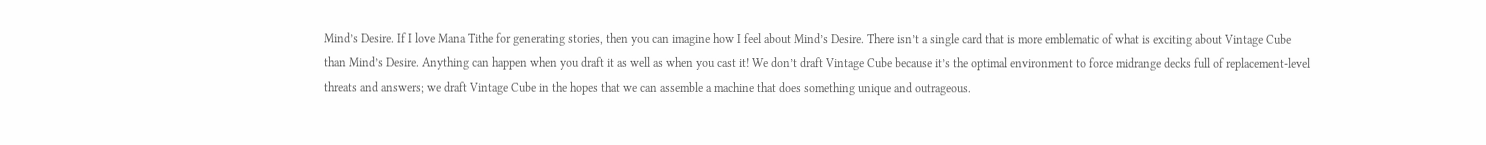Mind’s Desire. If I love Mana Tithe for generating stories, then you can imagine how I feel about Mind’s Desire. There isn’t a single card that is more emblematic of what is exciting about Vintage Cube than Mind’s Desire. Anything can happen when you draft it as well as when you cast it! We don’t draft Vintage Cube because it’s the optimal environment to force midrange decks full of replacement-level threats and answers; we draft Vintage Cube in the hopes that we can assemble a machine that does something unique and outrageous.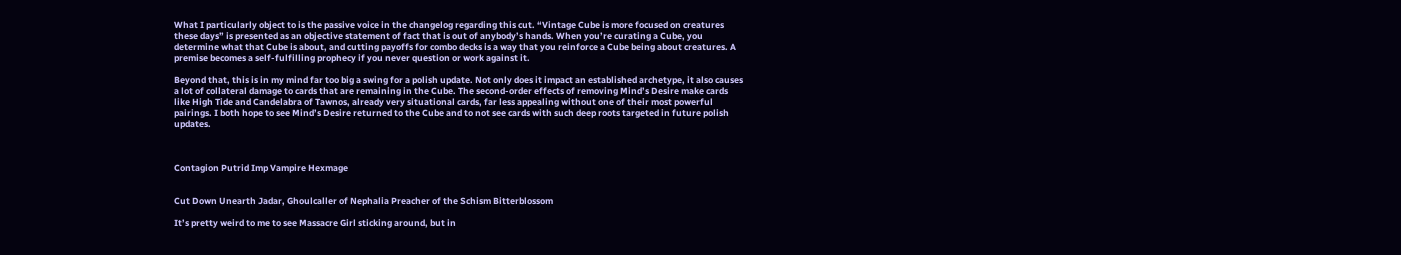What I particularly object to is the passive voice in the changelog regarding this cut. “Vintage Cube is more focused on creatures these days” is presented as an objective statement of fact that is out of anybody’s hands. When you’re curating a Cube, you determine what that Cube is about, and cutting payoffs for combo decks is a way that you reinforce a Cube being about creatures. A premise becomes a self-fulfilling prophecy if you never question or work against it.

Beyond that, this is in my mind far too big a swing for a polish update. Not only does it impact an established archetype, it also causes a lot of collateral damage to cards that are remaining in the Cube. The second-order effects of removing Mind’s Desire make cards like High Tide and Candelabra of Tawnos, already very situational cards, far less appealing without one of their most powerful pairings. I both hope to see Mind’s Desire returned to the Cube and to not see cards with such deep roots targeted in future polish updates.



Contagion Putrid Imp Vampire Hexmage


Cut Down Unearth Jadar, Ghoulcaller of Nephalia Preacher of the Schism Bitterblossom

It’s pretty weird to me to see Massacre Girl sticking around, but in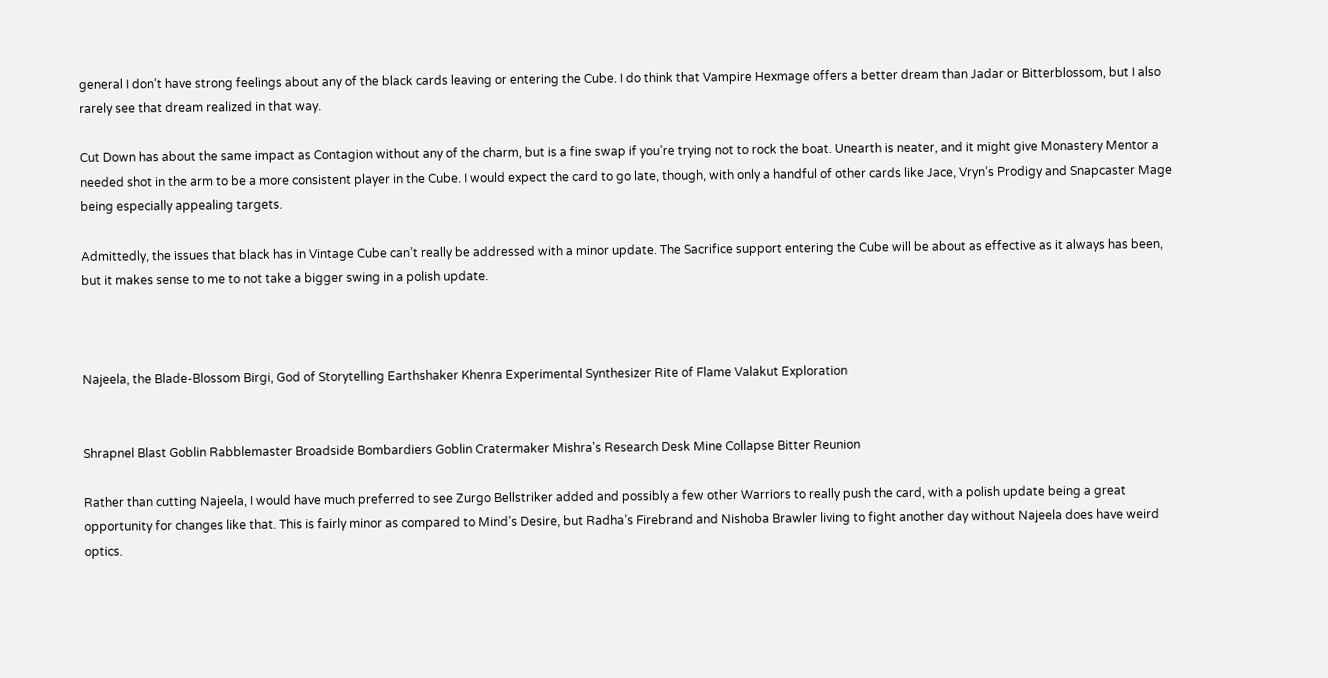general I don’t have strong feelings about any of the black cards leaving or entering the Cube. I do think that Vampire Hexmage offers a better dream than Jadar or Bitterblossom, but I also rarely see that dream realized in that way.

Cut Down has about the same impact as Contagion without any of the charm, but is a fine swap if you’re trying not to rock the boat. Unearth is neater, and it might give Monastery Mentor a needed shot in the arm to be a more consistent player in the Cube. I would expect the card to go late, though, with only a handful of other cards like Jace, Vryn’s Prodigy and Snapcaster Mage being especially appealing targets.

Admittedly, the issues that black has in Vintage Cube can’t really be addressed with a minor update. The Sacrifice support entering the Cube will be about as effective as it always has been, but it makes sense to me to not take a bigger swing in a polish update.



Najeela, the Blade-Blossom Birgi, God of Storytelling Earthshaker Khenra Experimental Synthesizer Rite of Flame Valakut Exploration


Shrapnel Blast Goblin Rabblemaster Broadside Bombardiers Goblin Cratermaker Mishra's Research Desk Mine Collapse Bitter Reunion

Rather than cutting Najeela, I would have much preferred to see Zurgo Bellstriker added and possibly a few other Warriors to really push the card, with a polish update being a great opportunity for changes like that. This is fairly minor as compared to Mind’s Desire, but Radha’s Firebrand and Nishoba Brawler living to fight another day without Najeela does have weird optics.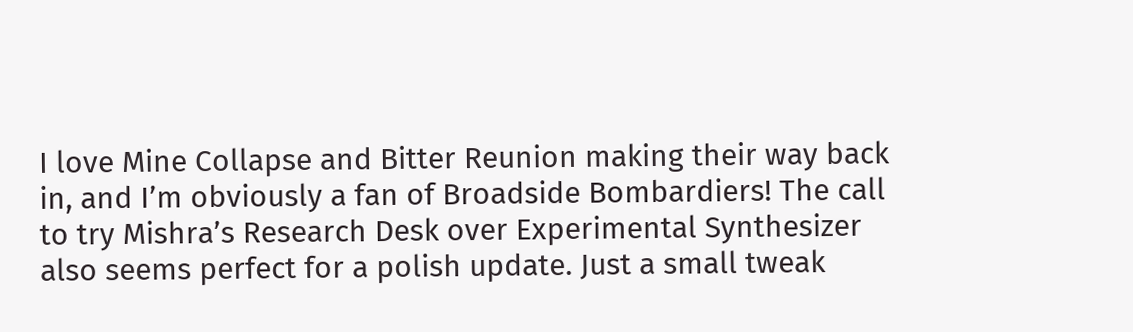I love Mine Collapse and Bitter Reunion making their way back in, and I’m obviously a fan of Broadside Bombardiers! The call to try Mishra’s Research Desk over Experimental Synthesizer also seems perfect for a polish update. Just a small tweak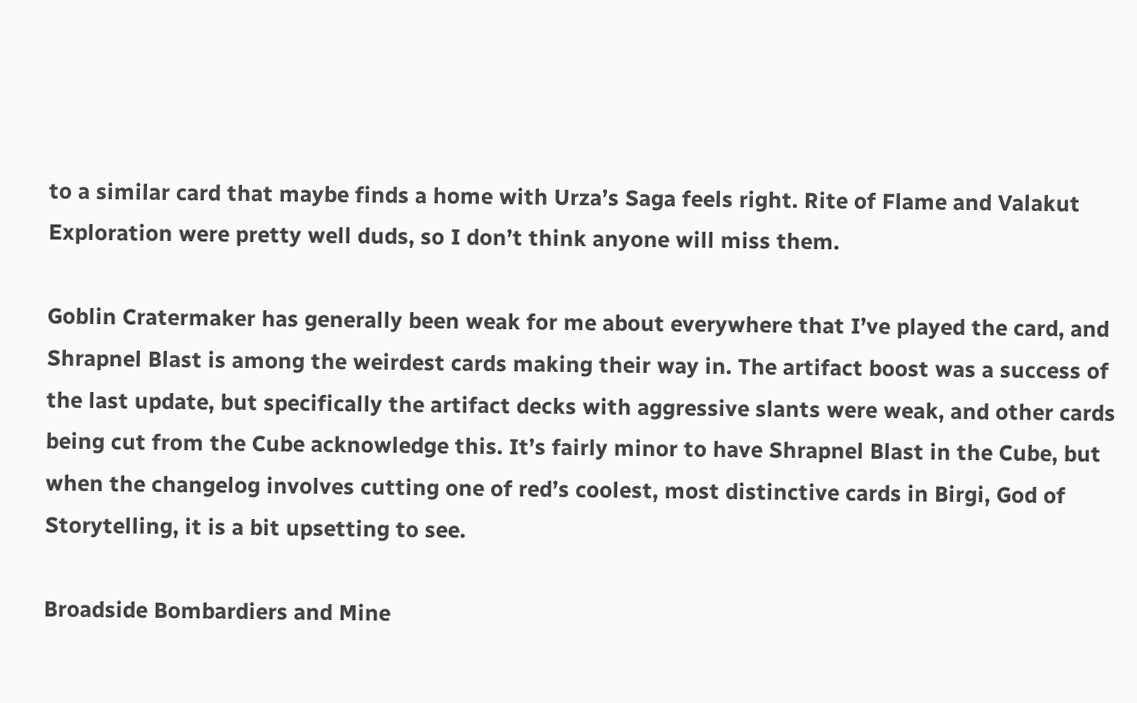to a similar card that maybe finds a home with Urza’s Saga feels right. Rite of Flame and Valakut Exploration were pretty well duds, so I don’t think anyone will miss them.

Goblin Cratermaker has generally been weak for me about everywhere that I’ve played the card, and Shrapnel Blast is among the weirdest cards making their way in. The artifact boost was a success of the last update, but specifically the artifact decks with aggressive slants were weak, and other cards being cut from the Cube acknowledge this. It’s fairly minor to have Shrapnel Blast in the Cube, but when the changelog involves cutting one of red’s coolest, most distinctive cards in Birgi, God of Storytelling, it is a bit upsetting to see.

Broadside Bombardiers and Mine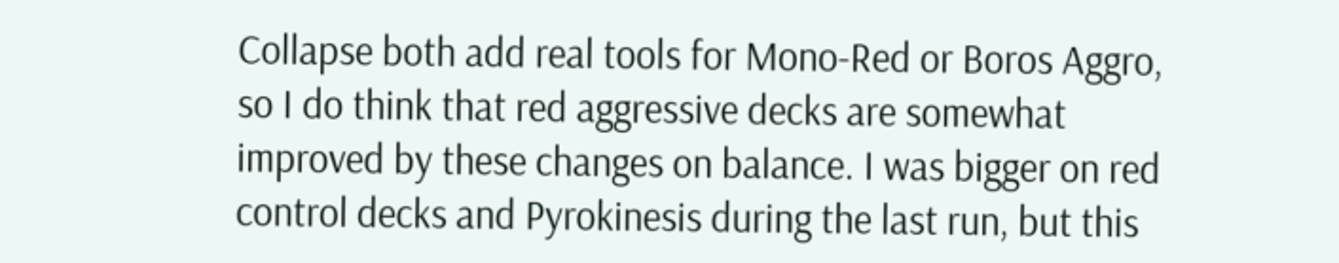Collapse both add real tools for Mono-Red or Boros Aggro, so I do think that red aggressive decks are somewhat improved by these changes on balance. I was bigger on red control decks and Pyrokinesis during the last run, but this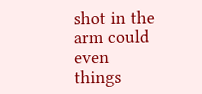shot in the arm could even things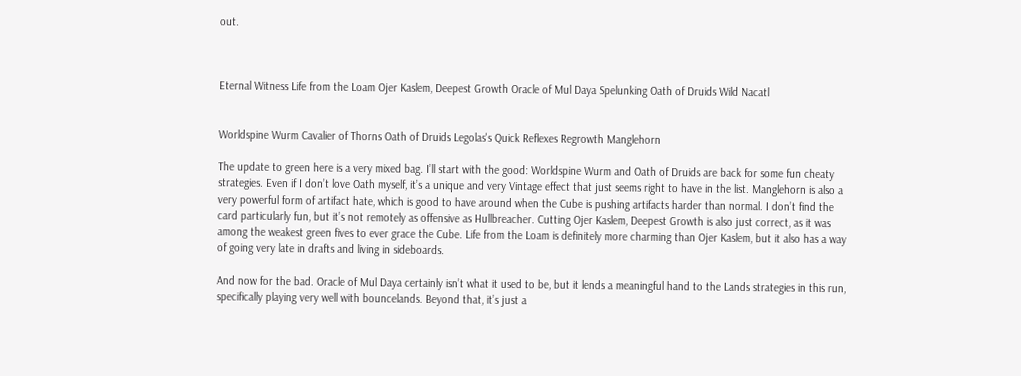out.



Eternal Witness Life from the Loam Ojer Kaslem, Deepest Growth Oracle of Mul Daya Spelunking Oath of Druids Wild Nacatl


Worldspine Wurm Cavalier of Thorns Oath of Druids Legolas's Quick Reflexes Regrowth Manglehorn

The update to green here is a very mixed bag. I’ll start with the good: Worldspine Wurm and Oath of Druids are back for some fun cheaty strategies. Even if I don’t love Oath myself, it’s a unique and very Vintage effect that just seems right to have in the list. Manglehorn is also a very powerful form of artifact hate, which is good to have around when the Cube is pushing artifacts harder than normal. I don’t find the card particularly fun, but it’s not remotely as offensive as Hullbreacher. Cutting Ojer Kaslem, Deepest Growth is also just correct, as it was among the weakest green fives to ever grace the Cube. Life from the Loam is definitely more charming than Ojer Kaslem, but it also has a way of going very late in drafts and living in sideboards.

And now for the bad. Oracle of Mul Daya certainly isn’t what it used to be, but it lends a meaningful hand to the Lands strategies in this run, specifically playing very well with bouncelands. Beyond that, it’s just a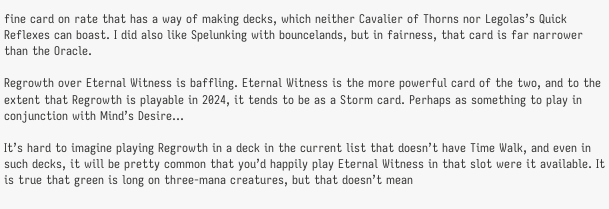fine card on rate that has a way of making decks, which neither Cavalier of Thorns nor Legolas’s Quick Reflexes can boast. I did also like Spelunking with bouncelands, but in fairness, that card is far narrower than the Oracle.

Regrowth over Eternal Witness is baffling. Eternal Witness is the more powerful card of the two, and to the extent that Regrowth is playable in 2024, it tends to be as a Storm card. Perhaps as something to play in conjunction with Mind’s Desire…

It’s hard to imagine playing Regrowth in a deck in the current list that doesn’t have Time Walk, and even in such decks, it will be pretty common that you’d happily play Eternal Witness in that slot were it available. It is true that green is long on three-mana creatures, but that doesn’t mean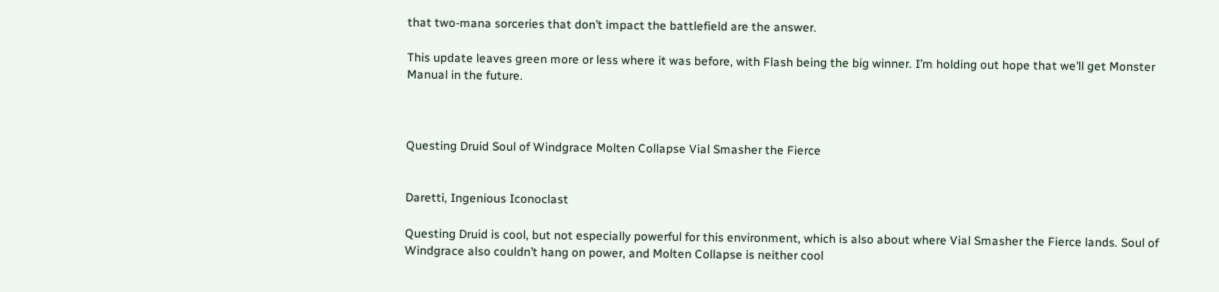that two-mana sorceries that don’t impact the battlefield are the answer.

This update leaves green more or less where it was before, with Flash being the big winner. I’m holding out hope that we’ll get Monster Manual in the future.



Questing Druid Soul of Windgrace Molten Collapse Vial Smasher the Fierce


Daretti, Ingenious Iconoclast

Questing Druid is cool, but not especially powerful for this environment, which is also about where Vial Smasher the Fierce lands. Soul of Windgrace also couldn’t hang on power, and Molten Collapse is neither cool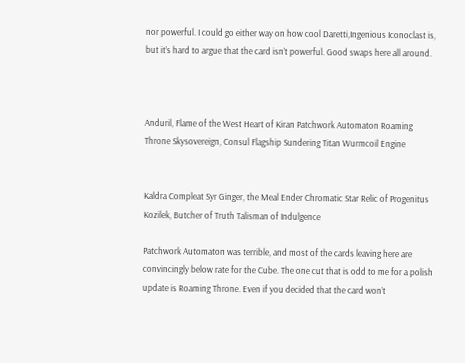nor powerful. I could go either way on how cool Daretti,Ingenious Iconoclast is, but it’s hard to argue that the card isn’t powerful. Good swaps here all around.



Anduril, Flame of the West Heart of Kiran Patchwork Automaton Roaming Throne Skysovereign, Consul Flagship Sundering Titan Wurmcoil Engine


Kaldra Compleat Syr Ginger, the Meal Ender Chromatic Star Relic of Progenitus Kozilek, Butcher of Truth Talisman of Indulgence

Patchwork Automaton was terrible, and most of the cards leaving here are convincingly below rate for the Cube. The one cut that is odd to me for a polish update is Roaming Throne. Even if you decided that the card won’t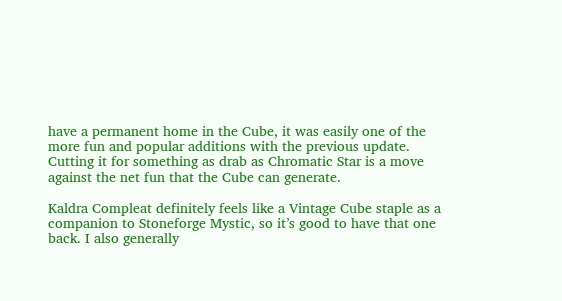have a permanent home in the Cube, it was easily one of the more fun and popular additions with the previous update. Cutting it for something as drab as Chromatic Star is a move against the net fun that the Cube can generate.

Kaldra Compleat definitely feels like a Vintage Cube staple as a companion to Stoneforge Mystic, so it’s good to have that one back. I also generally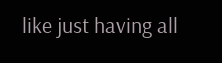like just having all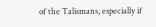of the Talismans, especially if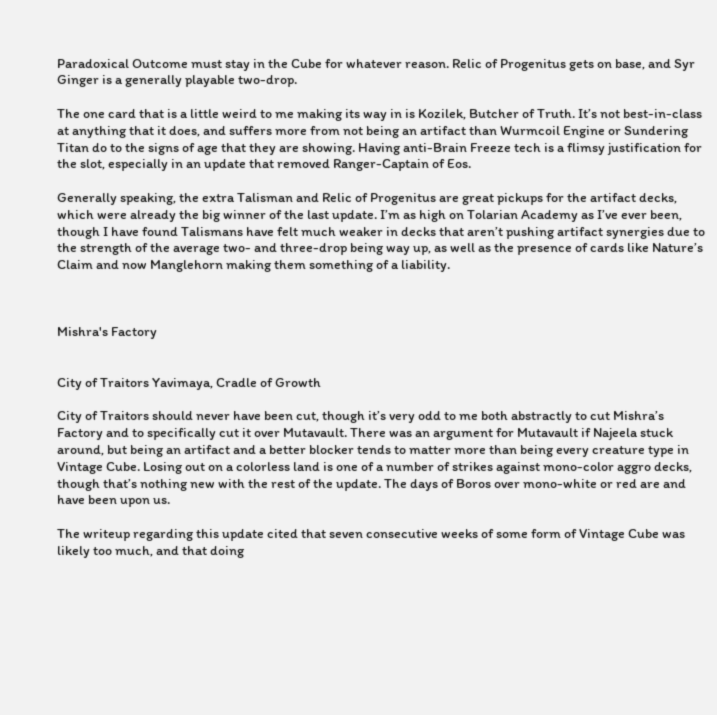Paradoxical Outcome must stay in the Cube for whatever reason. Relic of Progenitus gets on base, and Syr Ginger is a generally playable two-drop.

The one card that is a little weird to me making its way in is Kozilek, Butcher of Truth. It’s not best-in-class at anything that it does, and suffers more from not being an artifact than Wurmcoil Engine or Sundering Titan do to the signs of age that they are showing. Having anti-Brain Freeze tech is a flimsy justification for the slot, especially in an update that removed Ranger-Captain of Eos.

Generally speaking, the extra Talisman and Relic of Progenitus are great pickups for the artifact decks, which were already the big winner of the last update. I’m as high on Tolarian Academy as I’ve ever been, though I have found Talismans have felt much weaker in decks that aren’t pushing artifact synergies due to the strength of the average two- and three-drop being way up, as well as the presence of cards like Nature’s Claim and now Manglehorn making them something of a liability.



Mishra's Factory


City of Traitors Yavimaya, Cradle of Growth

City of Traitors should never have been cut, though it’s very odd to me both abstractly to cut Mishra’s Factory and to specifically cut it over Mutavault. There was an argument for Mutavault if Najeela stuck around, but being an artifact and a better blocker tends to matter more than being every creature type in Vintage Cube. Losing out on a colorless land is one of a number of strikes against mono-color aggro decks, though that’s nothing new with the rest of the update. The days of Boros over mono-white or red are and have been upon us.

The writeup regarding this update cited that seven consecutive weeks of some form of Vintage Cube was likely too much, and that doing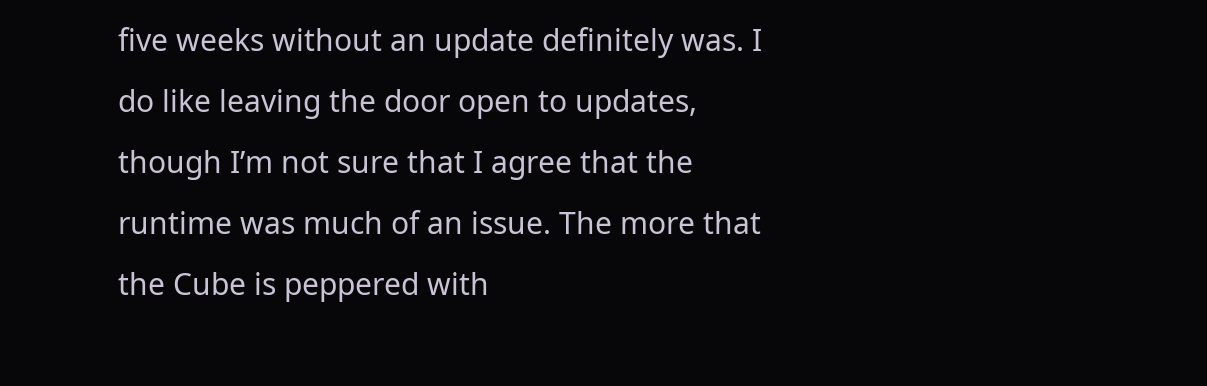five weeks without an update definitely was. I do like leaving the door open to updates, though I’m not sure that I agree that the runtime was much of an issue. The more that the Cube is peppered with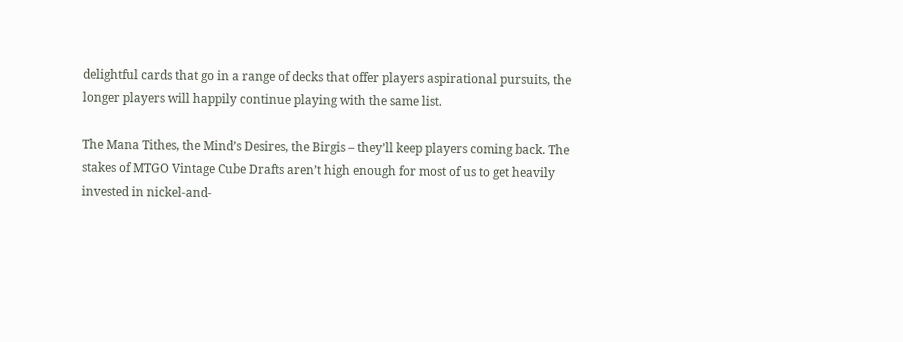delightful cards that go in a range of decks that offer players aspirational pursuits, the longer players will happily continue playing with the same list.

The Mana Tithes, the Mind’s Desires, the Birgis – they’ll keep players coming back. The stakes of MTGO Vintage Cube Drafts aren’t high enough for most of us to get heavily invested in nickel-and-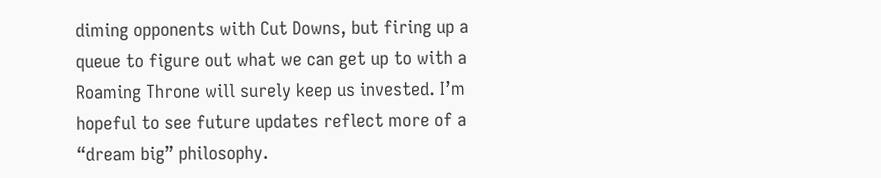diming opponents with Cut Downs, but firing up a queue to figure out what we can get up to with a Roaming Throne will surely keep us invested. I’m hopeful to see future updates reflect more of a “dream big” philosophy.